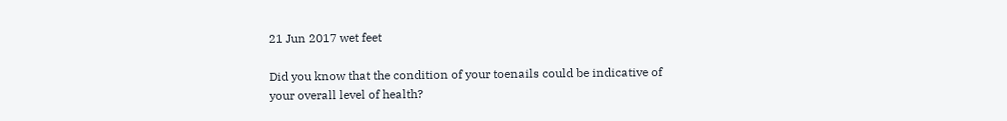21 Jun 2017 wet feet

Did you know that the condition of your toenails could be indicative of your overall level of health?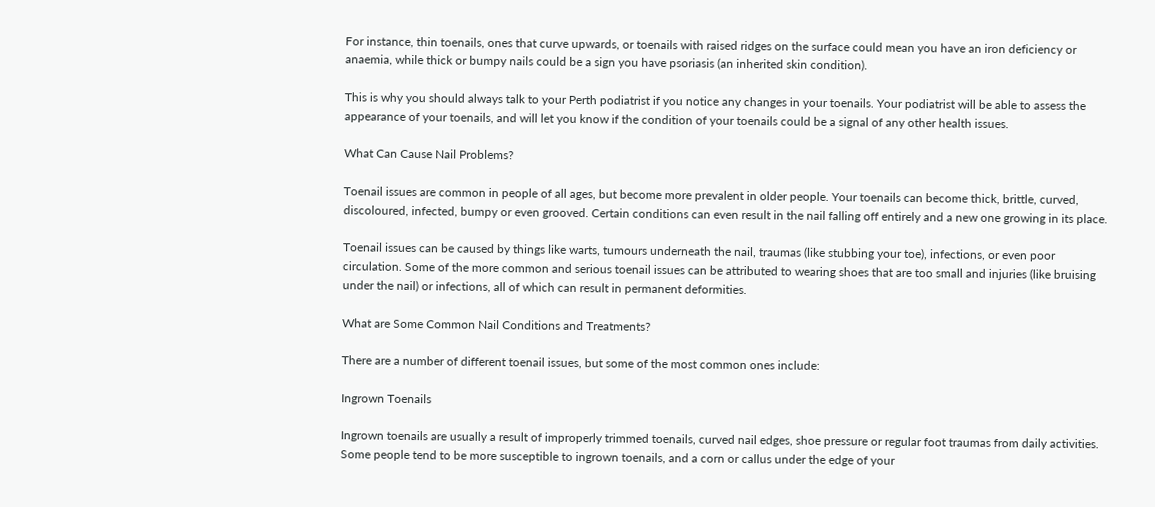For instance, thin toenails, ones that curve upwards, or toenails with raised ridges on the surface could mean you have an iron deficiency or anaemia, while thick or bumpy nails could be a sign you have psoriasis (an inherited skin condition).

This is why you should always talk to your Perth podiatrist if you notice any changes in your toenails. Your podiatrist will be able to assess the appearance of your toenails, and will let you know if the condition of your toenails could be a signal of any other health issues.

What Can Cause Nail Problems?

Toenail issues are common in people of all ages, but become more prevalent in older people. Your toenails can become thick, brittle, curved, discoloured, infected, bumpy or even grooved. Certain conditions can even result in the nail falling off entirely and a new one growing in its place.

Toenail issues can be caused by things like warts, tumours underneath the nail, traumas (like stubbing your toe), infections, or even poor circulation. Some of the more common and serious toenail issues can be attributed to wearing shoes that are too small and injuries (like bruising under the nail) or infections, all of which can result in permanent deformities.

What are Some Common Nail Conditions and Treatments?

There are a number of different toenail issues, but some of the most common ones include:

Ingrown Toenails

Ingrown toenails are usually a result of improperly trimmed toenails, curved nail edges, shoe pressure or regular foot traumas from daily activities. Some people tend to be more susceptible to ingrown toenails, and a corn or callus under the edge of your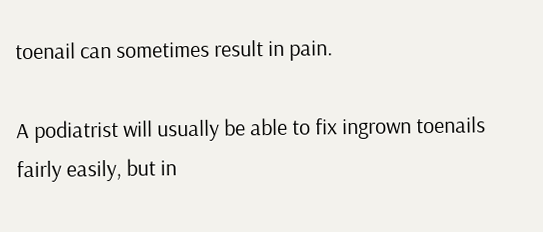toenail can sometimes result in pain.

A podiatrist will usually be able to fix ingrown toenails fairly easily, but in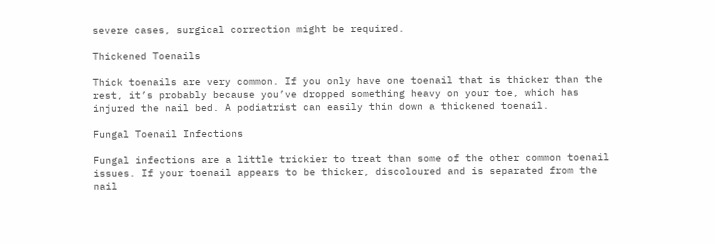severe cases, surgical correction might be required.

Thickened Toenails

Thick toenails are very common. If you only have one toenail that is thicker than the rest, it’s probably because you’ve dropped something heavy on your toe, which has injured the nail bed. A podiatrist can easily thin down a thickened toenail.

Fungal Toenail Infections

Fungal infections are a little trickier to treat than some of the other common toenail issues. If your toenail appears to be thicker, discoloured and is separated from the nail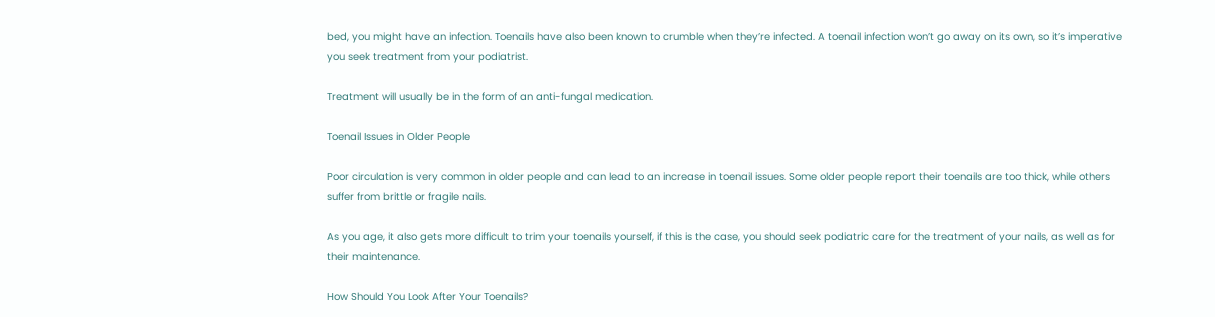bed, you might have an infection. Toenails have also been known to crumble when they’re infected. A toenail infection won’t go away on its own, so it’s imperative you seek treatment from your podiatrist.

Treatment will usually be in the form of an anti-fungal medication.

Toenail Issues in Older People

Poor circulation is very common in older people and can lead to an increase in toenail issues. Some older people report their toenails are too thick, while others suffer from brittle or fragile nails.

As you age, it also gets more difficult to trim your toenails yourself, if this is the case, you should seek podiatric care for the treatment of your nails, as well as for their maintenance.

How Should You Look After Your Toenails?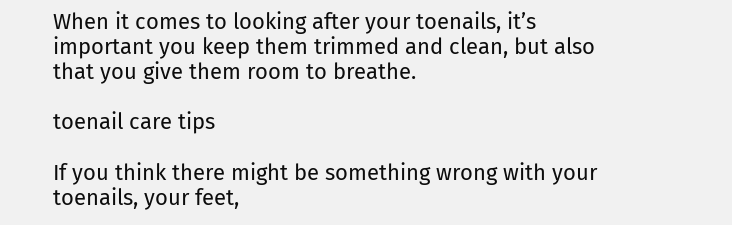When it comes to looking after your toenails, it’s important you keep them trimmed and clean, but also that you give them room to breathe.

toenail care tips

If you think there might be something wrong with your toenails, your feet,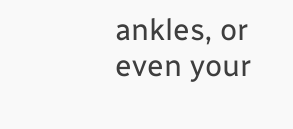ankles, or even your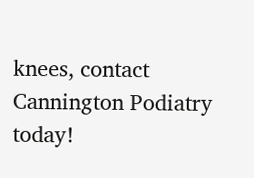knees, contact Cannington Podiatry today!